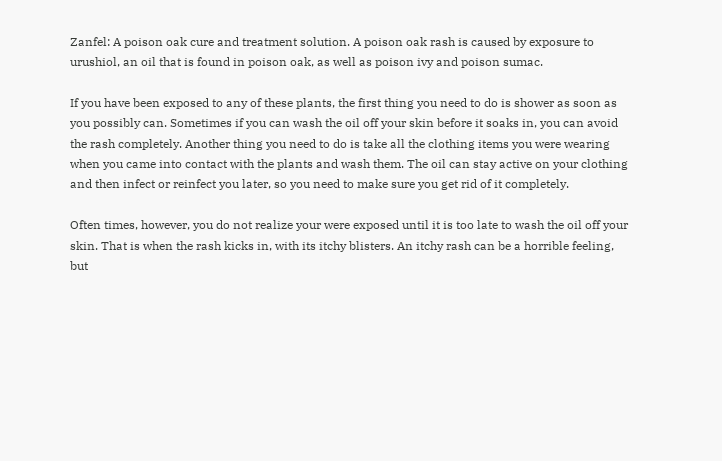Zanfel: A poison oak cure and treatment solution. A poison oak rash is caused by exposure to urushiol, an oil that is found in poison oak, as well as poison ivy and poison sumac.

If you have been exposed to any of these plants, the first thing you need to do is shower as soon as you possibly can. Sometimes if you can wash the oil off your skin before it soaks in, you can avoid the rash completely. Another thing you need to do is take all the clothing items you were wearing when you came into contact with the plants and wash them. The oil can stay active on your clothing and then infect or reinfect you later, so you need to make sure you get rid of it completely.

Often times, however, you do not realize your were exposed until it is too late to wash the oil off your skin. That is when the rash kicks in, with its itchy blisters. An itchy rash can be a horrible feeling, but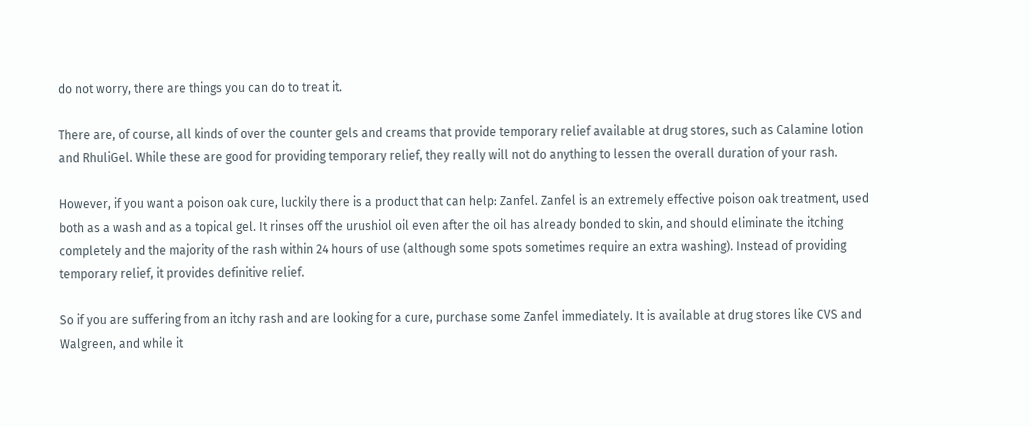do not worry, there are things you can do to treat it.

There are, of course, all kinds of over the counter gels and creams that provide temporary relief available at drug stores, such as Calamine lotion and RhuliGel. While these are good for providing temporary relief, they really will not do anything to lessen the overall duration of your rash.

However, if you want a poison oak cure, luckily there is a product that can help: Zanfel. Zanfel is an extremely effective poison oak treatment, used both as a wash and as a topical gel. It rinses off the urushiol oil even after the oil has already bonded to skin, and should eliminate the itching completely and the majority of the rash within 24 hours of use (although some spots sometimes require an extra washing). Instead of providing temporary relief, it provides definitive relief.

So if you are suffering from an itchy rash and are looking for a cure, purchase some Zanfel immediately. It is available at drug stores like CVS and Walgreen, and while it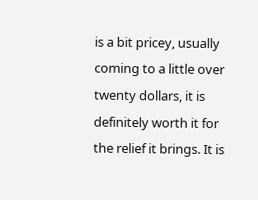is a bit pricey, usually coming to a little over twenty dollars, it is definitely worth it for the relief it brings. It is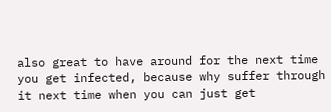also great to have around for the next time you get infected, because why suffer through it next time when you can just get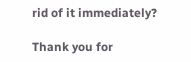rid of it immediately?

Thank you for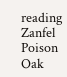reading Zanfel Poison Oak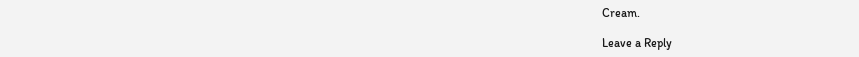Cream.

Leave a Reply